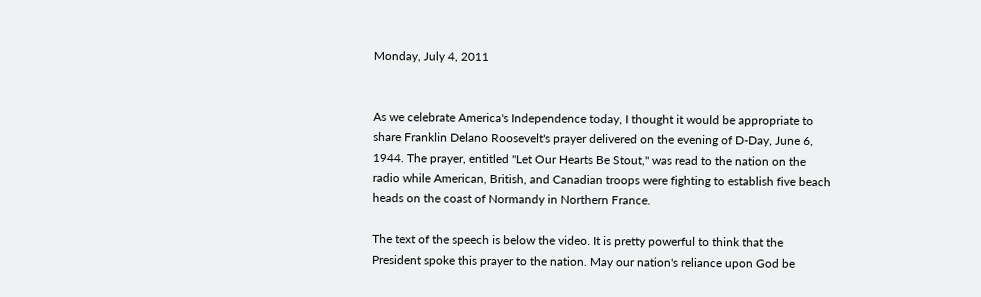Monday, July 4, 2011


As we celebrate America's Independence today, I thought it would be appropriate to share Franklin Delano Roosevelt's prayer delivered on the evening of D-Day, June 6, 1944. The prayer, entitled "Let Our Hearts Be Stout," was read to the nation on the radio while American, British, and Canadian troops were fighting to establish five beach heads on the coast of Normandy in Northern France.

The text of the speech is below the video. It is pretty powerful to think that the President spoke this prayer to the nation. May our nation's reliance upon God be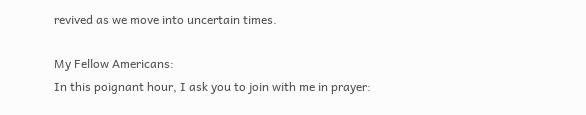revived as we move into uncertain times.

My Fellow Americans:
In this poignant hour, I ask you to join with me in prayer: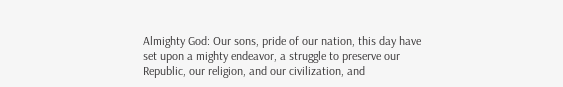Almighty God: Our sons, pride of our nation, this day have set upon a mighty endeavor, a struggle to preserve our Republic, our religion, and our civilization, and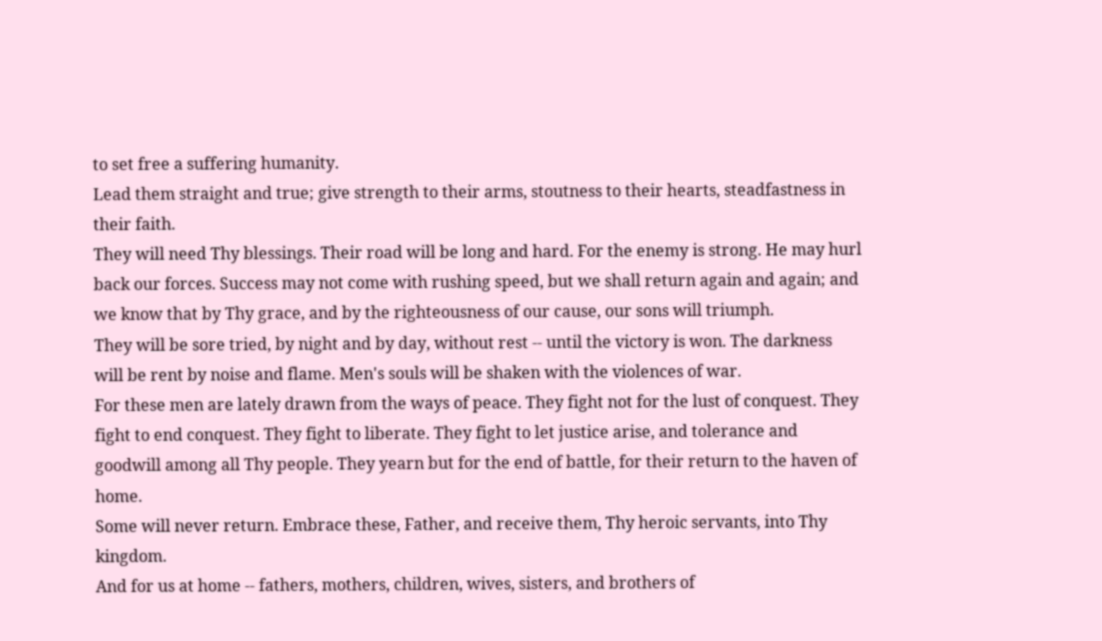to set free a suffering humanity.
Lead them straight and true; give strength to their arms, stoutness to their hearts, steadfastness in their faith.
They will need Thy blessings. Their road will be long and hard. For the enemy is strong. He may hurl back our forces. Success may not come with rushing speed, but we shall return again and again; and we know that by Thy grace, and by the righteousness of our cause, our sons will triumph.
They will be sore tried, by night and by day, without rest -- until the victory is won. The darkness will be rent by noise and flame. Men's souls will be shaken with the violences of war.
For these men are lately drawn from the ways of peace. They fight not for the lust of conquest. They fight to end conquest. They fight to liberate. They fight to let justice arise, and tolerance and goodwill among all Thy people. They yearn but for the end of battle, for their return to the haven of home.
Some will never return. Embrace these, Father, and receive them, Thy heroic servants, into Thy kingdom.
And for us at home -- fathers, mothers, children, wives, sisters, and brothers of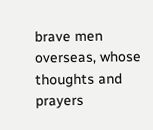brave men overseas, whose thoughts and prayers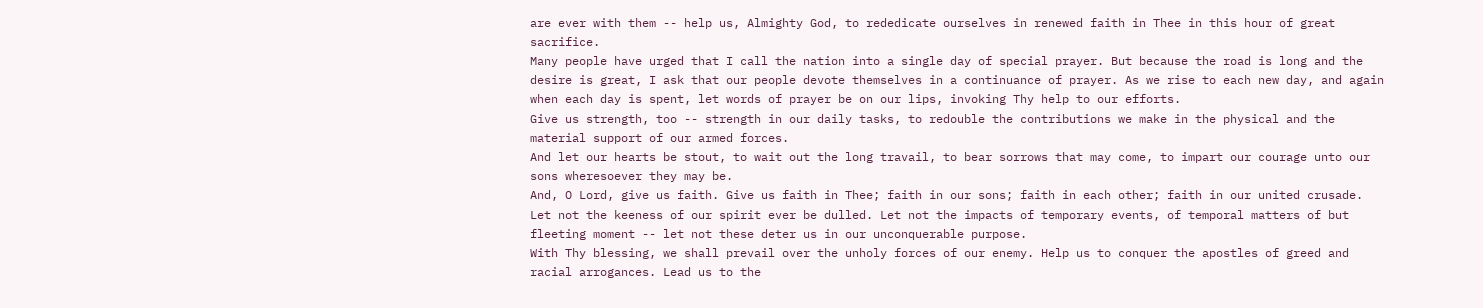are ever with them -- help us, Almighty God, to rededicate ourselves in renewed faith in Thee in this hour of great sacrifice.
Many people have urged that I call the nation into a single day of special prayer. But because the road is long and the desire is great, I ask that our people devote themselves in a continuance of prayer. As we rise to each new day, and again when each day is spent, let words of prayer be on our lips, invoking Thy help to our efforts.
Give us strength, too -- strength in our daily tasks, to redouble the contributions we make in the physical and the material support of our armed forces.
And let our hearts be stout, to wait out the long travail, to bear sorrows that may come, to impart our courage unto our sons wheresoever they may be.
And, O Lord, give us faith. Give us faith in Thee; faith in our sons; faith in each other; faith in our united crusade. Let not the keeness of our spirit ever be dulled. Let not the impacts of temporary events, of temporal matters of but fleeting moment -- let not these deter us in our unconquerable purpose.
With Thy blessing, we shall prevail over the unholy forces of our enemy. Help us to conquer the apostles of greed and racial arrogances. Lead us to the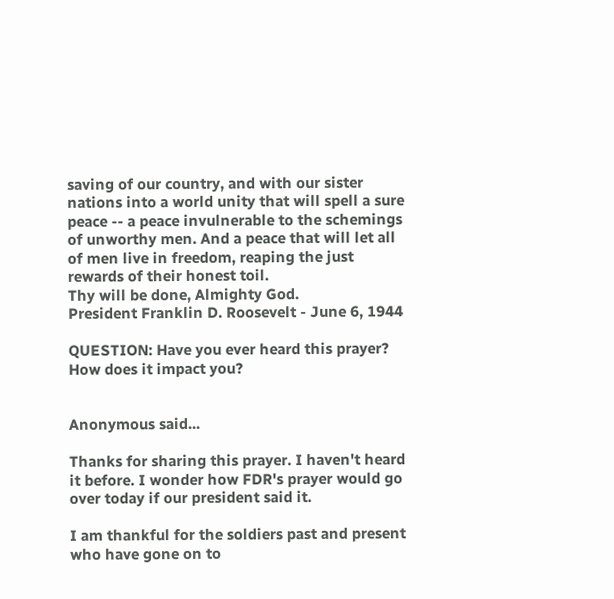saving of our country, and with our sister nations into a world unity that will spell a sure peace -- a peace invulnerable to the schemings of unworthy men. And a peace that will let all of men live in freedom, reaping the just rewards of their honest toil.
Thy will be done, Almighty God.
President Franklin D. Roosevelt - June 6, 1944

QUESTION: Have you ever heard this prayer? How does it impact you?


Anonymous said...

Thanks for sharing this prayer. I haven't heard it before. I wonder how FDR's prayer would go over today if our president said it.

I am thankful for the soldiers past and present who have gone on to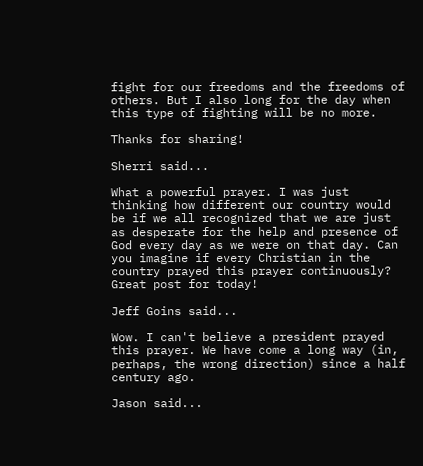fight for our freedoms and the freedoms of others. But I also long for the day when this type of fighting will be no more.

Thanks for sharing!

Sherri said...

What a powerful prayer. I was just thinking how different our country would be if we all recognized that we are just as desperate for the help and presence of God every day as we were on that day. Can you imagine if every Christian in the country prayed this prayer continuously? Great post for today!

Jeff Goins said...

Wow. I can't believe a president prayed this prayer. We have come a long way (in, perhaps, the wrong direction) since a half century ago.

Jason said...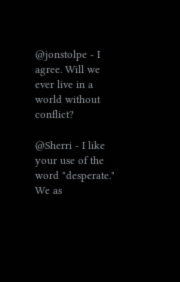@jonstolpe - I agree. Will we ever live in a world without conflict?

@Sherri - I like your use of the word "desperate." We as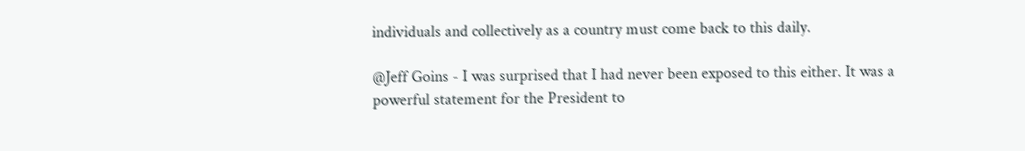individuals and collectively as a country must come back to this daily.

@Jeff Goins - I was surprised that I had never been exposed to this either. It was a powerful statement for the President to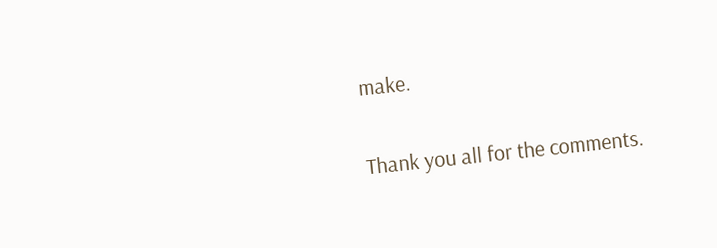make.

Thank you all for the comments.